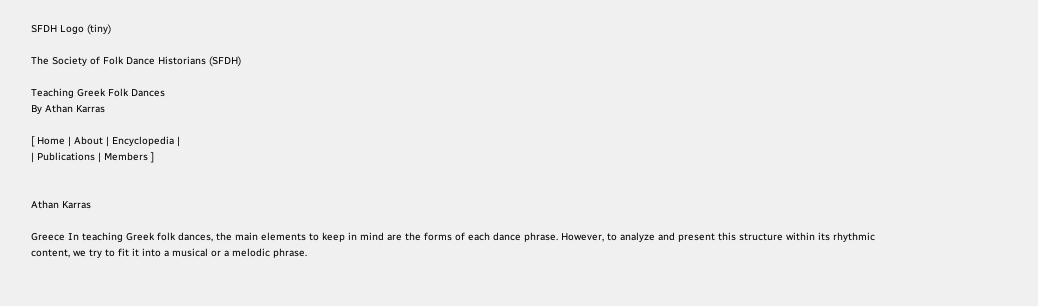SFDH Logo (tiny)

The Society of Folk Dance Historians (SFDH)

Teaching Greek Folk Dances
By Athan Karras

[ Home | About | Encyclopedia |
| Publications | Members ]


Athan Karras

Greece In teaching Greek folk dances, the main elements to keep in mind are the forms of each dance phrase. However, to analyze and present this structure within its rhythmic content, we try to fit it into a musical or a melodic phrase.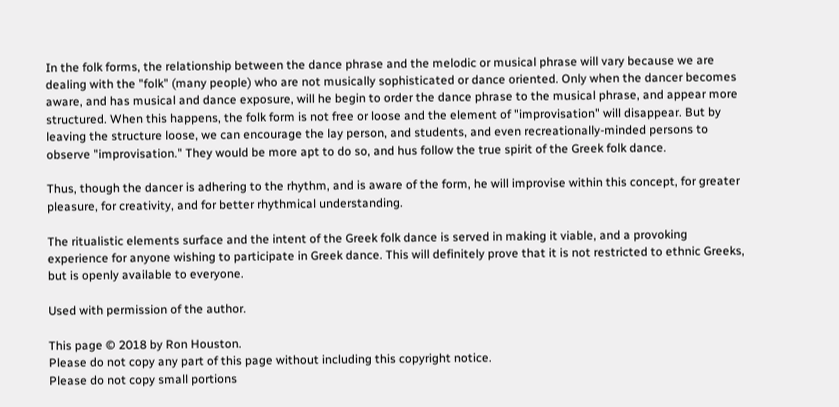In the folk forms, the relationship between the dance phrase and the melodic or musical phrase will vary because we are dealing with the "folk" (many people) who are not musically sophisticated or dance oriented. Only when the dancer becomes aware, and has musical and dance exposure, will he begin to order the dance phrase to the musical phrase, and appear more structured. When this happens, the folk form is not free or loose and the element of "improvisation" will disappear. But by leaving the structure loose, we can encourage the lay person, and students, and even recreationally-minded persons to observe "improvisation." They would be more apt to do so, and hus follow the true spirit of the Greek folk dance.

Thus, though the dancer is adhering to the rhythm, and is aware of the form, he will improvise within this concept, for greater pleasure, for creativity, and for better rhythmical understanding.

The ritualistic elements surface and the intent of the Greek folk dance is served in making it viable, and a provoking experience for anyone wishing to participate in Greek dance. This will definitely prove that it is not restricted to ethnic Greeks, but is openly available to everyone.

Used with permission of the author.

This page © 2018 by Ron Houston.
Please do not copy any part of this page without including this copyright notice.
Please do not copy small portions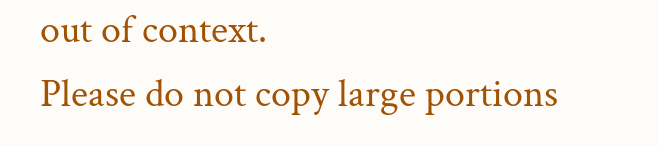out of context.
Please do not copy large portions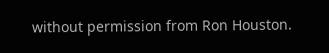without permission from Ron Houston.